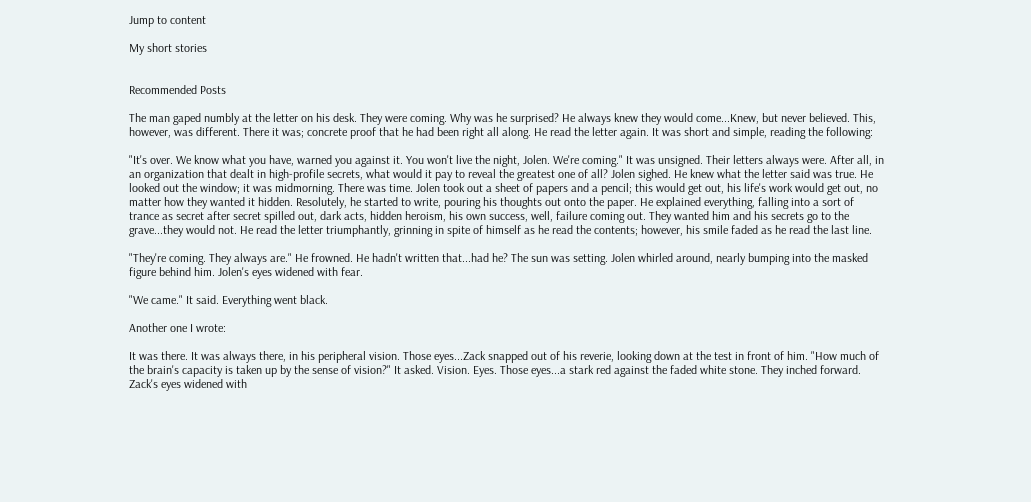Jump to content

My short stories


Recommended Posts

The man gaped numbly at the letter on his desk. They were coming. Why was he surprised? He always knew they would come...Knew, but never believed. This, however, was different. There it was; concrete proof that he had been right all along. He read the letter again. It was short and simple, reading the following:

"It's over. We know what you have, warned you against it. You won't live the night, Jolen. We're coming." It was unsigned. Their letters always were. After all, in an organization that dealt in high-profile secrets, what would it pay to reveal the greatest one of all? Jolen sighed. He knew what the letter said was true. He looked out the window; it was midmorning. There was time. Jolen took out a sheet of papers and a pencil; this would get out, his life's work would get out, no matter how they wanted it hidden. Resolutely, he started to write, pouring his thoughts out onto the paper. He explained everything, falling into a sort of trance as secret after secret spilled out, dark acts, hidden heroism, his own success, well, failure coming out. They wanted him and his secrets go to the grave...they would not. He read the letter triumphantly, grinning in spite of himself as he read the contents; however, his smile faded as he read the last line.

"They're coming. They always are." He frowned. He hadn't written that...had he? The sun was setting. Jolen whirled around, nearly bumping into the masked figure behind him. Jolen's eyes widened with fear.

"We came." It said. Everything went black.

Another one I wrote:

It was there. It was always there, in his peripheral vision. Those eyes...Zack snapped out of his reverie, looking down at the test in front of him. "How much of the brain's capacity is taken up by the sense of vision?" It asked. Vision. Eyes. Those eyes...a stark red against the faded white stone. They inched forward. Zack's eyes widened with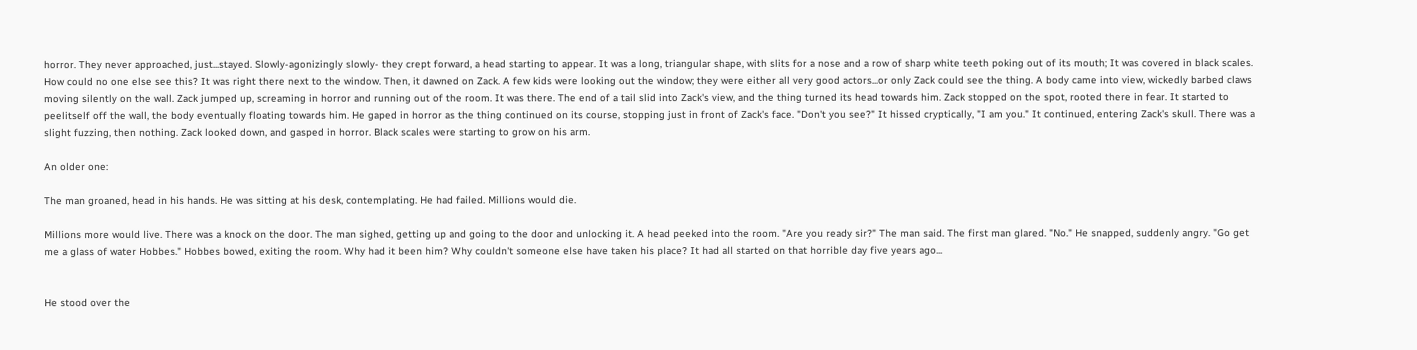horror. They never approached, just...stayed. Slowly-agonizingly slowly- they crept forward, a head starting to appear. It was a long, triangular shape, with slits for a nose and a row of sharp white teeth poking out of its mouth; It was covered in black scales. How could no one else see this? It was right there next to the window. Then, it dawned on Zack. A few kids were looking out the window; they were either all very good actors...or only Zack could see the thing. A body came into view, wickedly barbed claws moving silently on the wall. Zack jumped up, screaming in horror and running out of the room. It was there. The end of a tail slid into Zack's view, and the thing turned its head towards him. Zack stopped on the spot, rooted there in fear. It started to peelitself off the wall, the body eventually floating towards him. He gaped in horror as the thing continued on its course, stopping just in front of Zack's face. "Don't you see?" It hissed cryptically, "I am you." It continued, entering Zack's skull. There was a slight fuzzing, then nothing. Zack looked down, and gasped in horror. Black scales were starting to grow on his arm.

An older one:

The man groaned, head in his hands. He was sitting at his desk, contemplating. He had failed. Millions would die.

Millions more would live. There was a knock on the door. The man sighed, getting up and going to the door and unlocking it. A head peeked into the room. "Are you ready sir?" The man said. The first man glared. "No." He snapped, suddenly angry. "Go get me a glass of water Hobbes." Hobbes bowed, exiting the room. Why had it been him? Why couldn't someone else have taken his place? It had all started on that horrible day five years ago...


He stood over the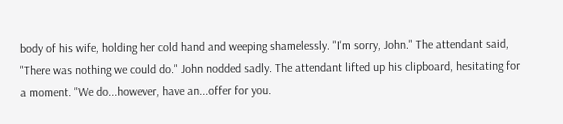body of his wife, holding her cold hand and weeping shamelessly. "I'm sorry, John." The attendant said, "There was nothing we could do." John nodded sadly. The attendant lifted up his clipboard, hesitating for a moment. "We do...however, have an...offer for you.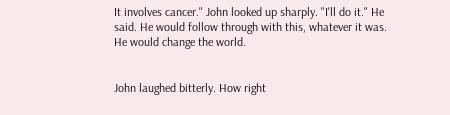It involves cancer." John looked up sharply. "I'll do it." He said. He would follow through with this, whatever it was. He would change the world.


John laughed bitterly. How right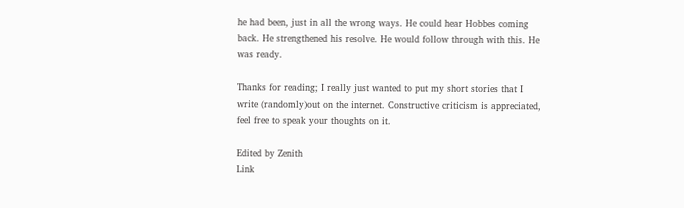he had been, just in all the wrong ways. He could hear Hobbes coming back. He strengthened his resolve. He would follow through with this. He was ready.

Thanks for reading; I really just wanted to put my short stories that I write (randomly)out on the internet. Constructive criticism is appreciated, feel free to speak your thoughts on it.

Edited by Zenith
Link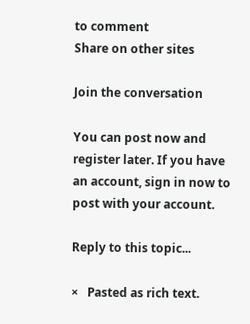to comment
Share on other sites

Join the conversation

You can post now and register later. If you have an account, sign in now to post with your account.

Reply to this topic...

×   Pasted as rich text.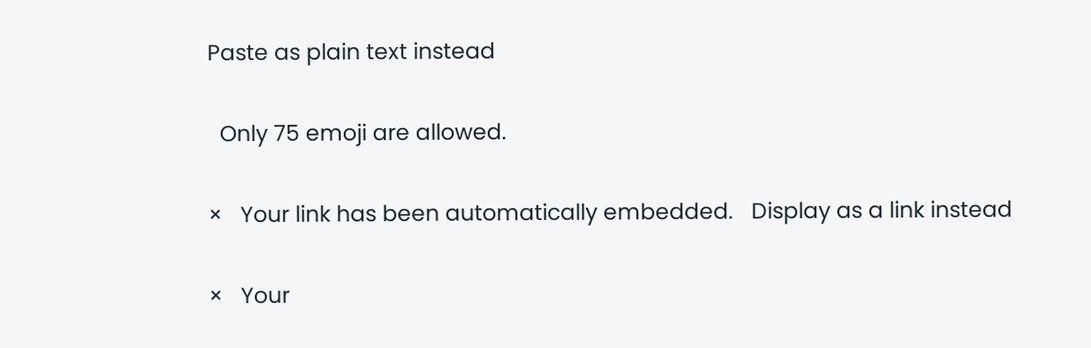Paste as plain text instead

  Only 75 emoji are allowed.

×   Your link has been automatically embedded.   Display as a link instead

×   Your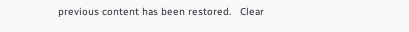previous content has been restored.   Clear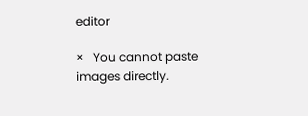editor

×   You cannot paste images directly.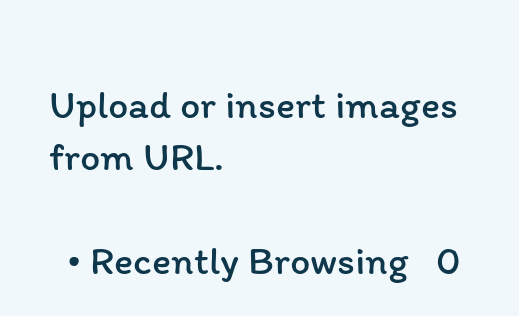Upload or insert images from URL.

  • Recently Browsing   0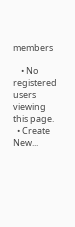members

    • No registered users viewing this page.
  • Create New...